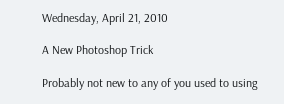Wednesday, April 21, 2010

A New Photoshop Trick

Probably not new to any of you used to using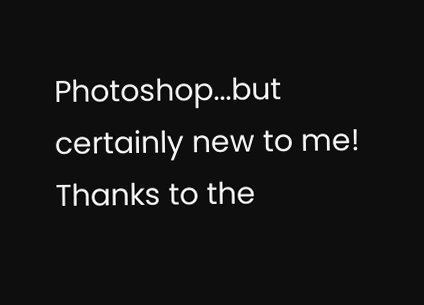Photoshop...but certainly new to me! Thanks to the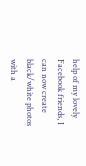help of my lovely Facebook friends, I can now create black/white photos with a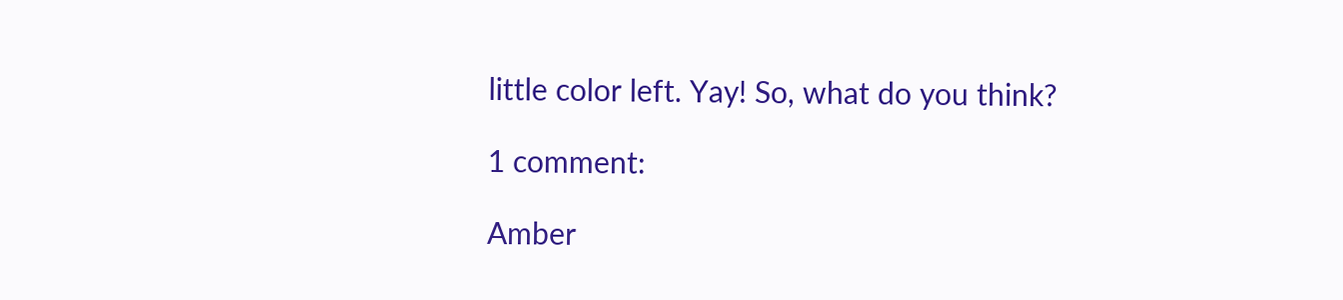little color left. Yay! So, what do you think?

1 comment:

Amber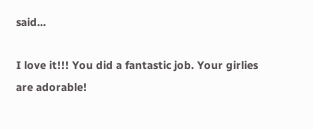said...

I love it!!! You did a fantastic job. Your girlies are adorable!